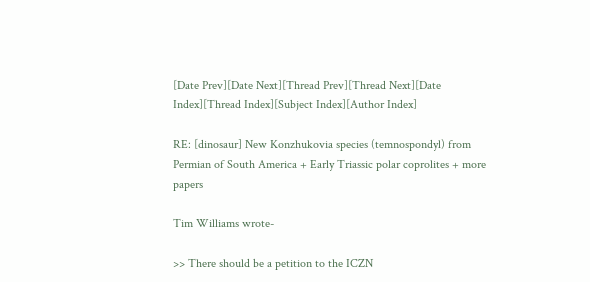[Date Prev][Date Next][Thread Prev][Thread Next][Date Index][Thread Index][Subject Index][Author Index]

RE: [dinosaur] New Konzhukovia species (temnospondyl) from Permian of South America + Early Triassic polar coprolites + more papers

Tim Williams wrote-

>> There should be a petition to the ICZN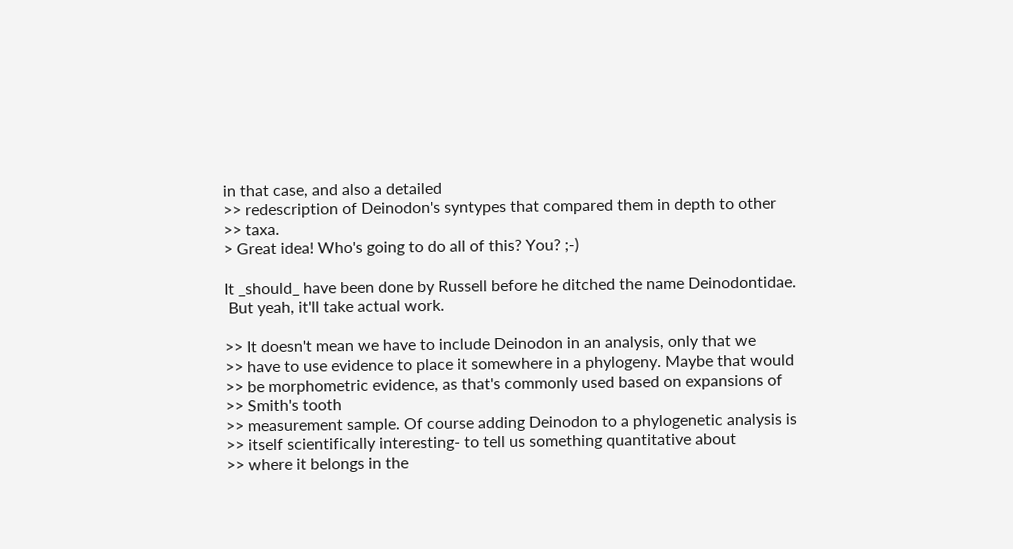in that case, and also a detailed
>> redescription of Deinodon's syntypes that compared them in depth to other
>> taxa.
> Great idea! Who's going to do all of this? You? ;-)

It _should_ have been done by Russell before he ditched the name Deinodontidae.
 But yeah, it'll take actual work.

>> It doesn't mean we have to include Deinodon in an analysis, only that we
>> have to use evidence to place it somewhere in a phylogeny. Maybe that would
>> be morphometric evidence, as that's commonly used based on expansions of
>> Smith's tooth
>> measurement sample. Of course adding Deinodon to a phylogenetic analysis is
>> itself scientifically interesting- to tell us something quantitative about
>> where it belongs in the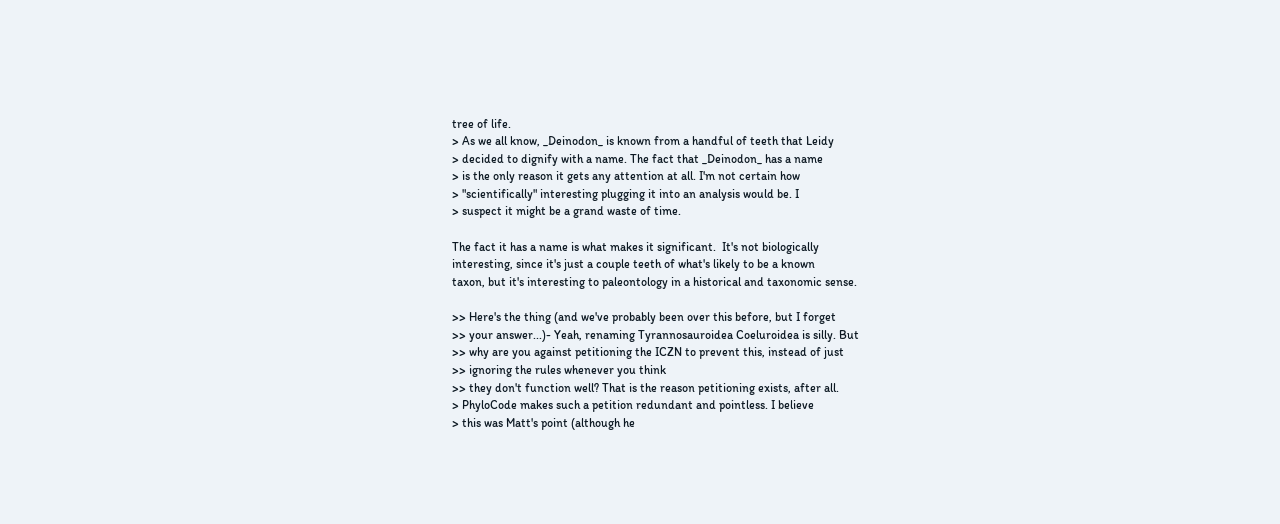tree of life.
> As we all know, _Deinodon_ is known from a handful of teeth that Leidy
> decided to dignify with a name. The fact that _Deinodon_ has a name
> is the only reason it gets any attention at all. I'm not certain how
> "scientifically" interesting plugging it into an analysis would be. I
> suspect it might be a grand waste of time.

The fact it has a name is what makes it significant.  It's not biologically
interesting, since it's just a couple teeth of what's likely to be a known
taxon, but it's interesting to paleontology in a historical and taxonomic sense.

>> Here's the thing (and we've probably been over this before, but I forget
>> your answer...)- Yeah, renaming Tyrannosauroidea Coeluroidea is silly. But
>> why are you against petitioning the ICZN to prevent this, instead of just
>> ignoring the rules whenever you think
>> they don't function well? That is the reason petitioning exists, after all.
> PhyloCode makes such a petition redundant and pointless. I believe
> this was Matt's point (although he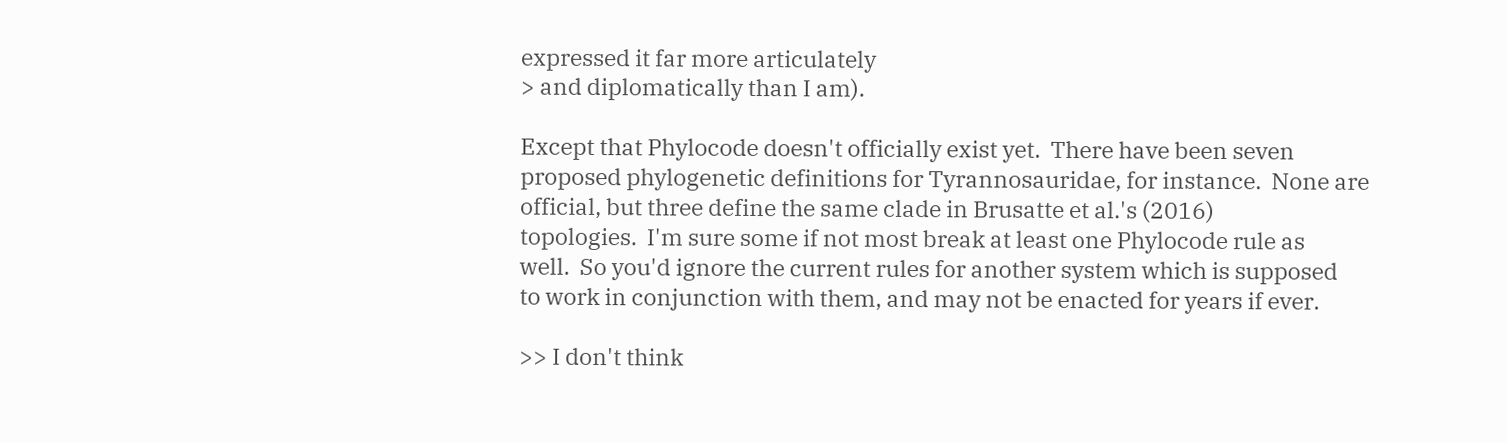expressed it far more articulately
> and diplomatically than I am).

Except that Phylocode doesn't officially exist yet.  There have been seven
proposed phylogenetic definitions for Tyrannosauridae, for instance.  None are
official, but three define the same clade in Brusatte et al.'s (2016)
topologies.  I'm sure some if not most break at least one Phylocode rule as
well.  So you'd ignore the current rules for another system which is supposed
to work in conjunction with them, and may not be enacted for years if ever.

>> I don't think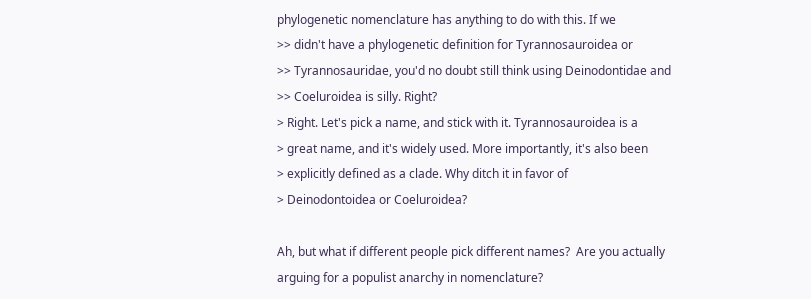phylogenetic nomenclature has anything to do with this. If we
>> didn't have a phylogenetic definition for Tyrannosauroidea or
>> Tyrannosauridae, you'd no doubt still think using Deinodontidae and
>> Coeluroidea is silly. Right?
> Right. Let's pick a name, and stick with it. Tyrannosauroidea is a
> great name, and it's widely used. More importantly, it's also been
> explicitly defined as a clade. Why ditch it in favor of
> Deinodontoidea or Coeluroidea?

Ah, but what if different people pick different names?  Are you actually
arguing for a populist anarchy in nomenclature?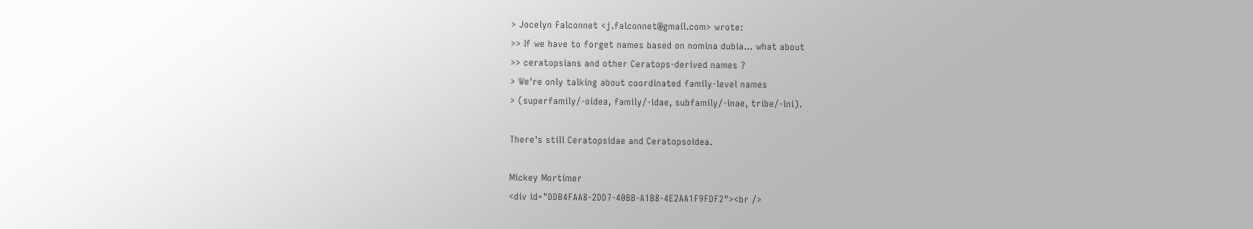> Jocelyn Falconnet <j.falconnet@gmail.com> wrote:
>> If we have to forget names based on nomina dubia... what about
>> ceratopsians and other Ceratops-derived names ?
> We're only talking about coordinated family-level names
> (superfamily/-oidea, family/-idae, subfamily/-inae, tribe/-ini).

There's still Ceratopsidae and Ceratopsoidea.

Mickey Mortimer
<div id="DDB4FAA8-2DD7-40BB-A1B8-4E2AA1F9FDF2"><br />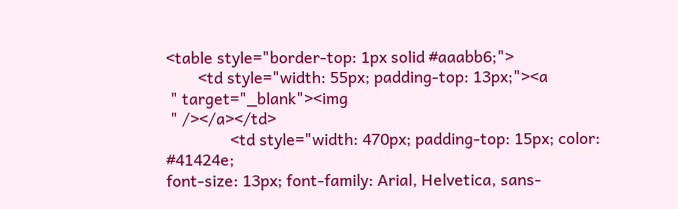<table style="border-top: 1px solid #aaabb6;">
        <td style="width: 55px; padding-top: 13px;"><a
 " target="_blank"><img
 " /></a></td>
                <td style="width: 470px; padding-top: 15px; color: #41424e;
font-size: 13px; font-family: Arial, Helvetica, sans-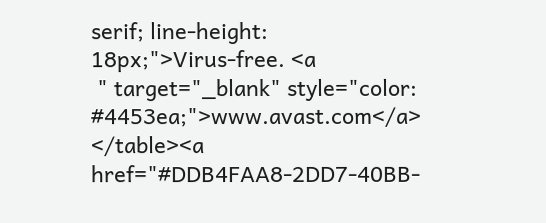serif; line-height:
18px;">Virus-free. <a
 " target="_blank" style="color: #4453ea;">www.avast.com</a>
</table><a href="#DDB4FAA8-2DD7-40BB-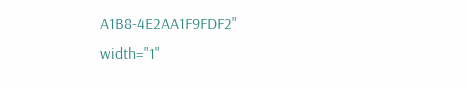A1B8-4E2AA1F9FDF2" width="1"